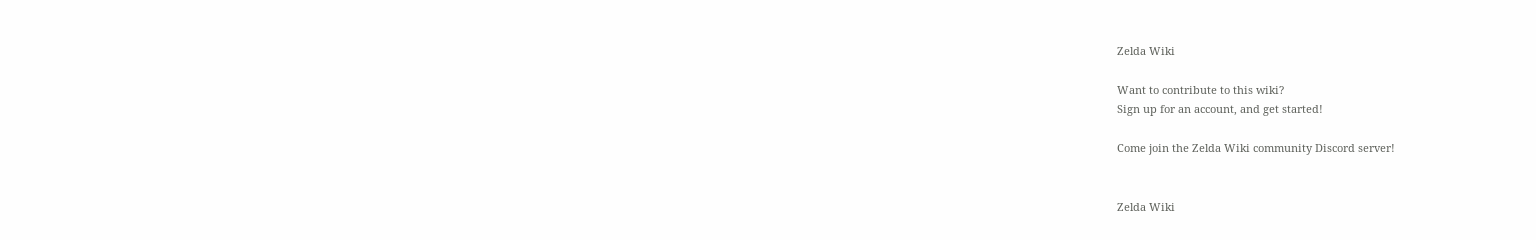Zelda Wiki

Want to contribute to this wiki?
Sign up for an account, and get started!

Come join the Zelda Wiki community Discord server!


Zelda Wiki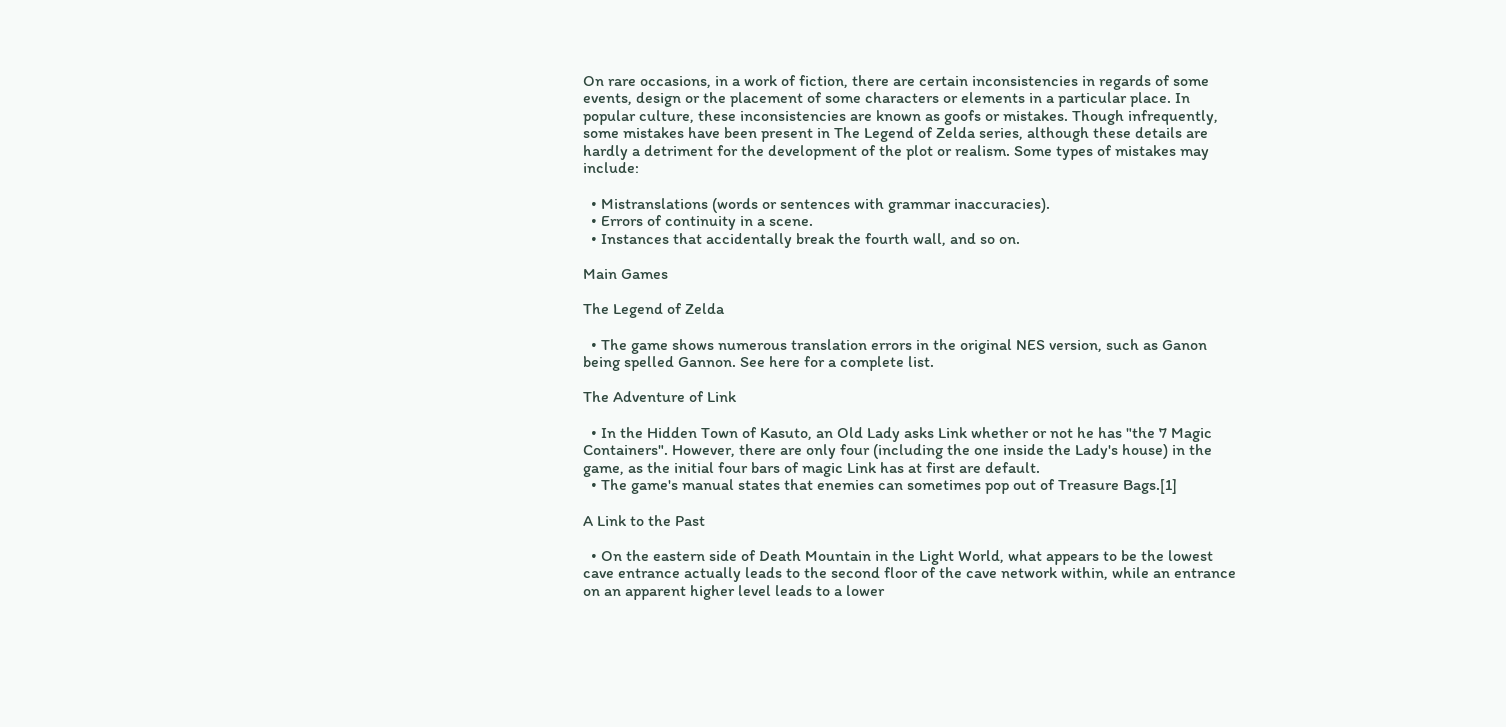On rare occasions, in a work of fiction, there are certain inconsistencies in regards of some events, design or the placement of some characters or elements in a particular place. In popular culture, these inconsistencies are known as goofs or mistakes. Though infrequently, some mistakes have been present in The Legend of Zelda series, although these details are hardly a detriment for the development of the plot or realism. Some types of mistakes may include:

  • Mistranslations (words or sentences with grammar inaccuracies).
  • Errors of continuity in a scene.
  • Instances that accidentally break the fourth wall, and so on.

Main Games

The Legend of Zelda

  • The game shows numerous translation errors in the original NES version, such as Ganon being spelled Gannon. See here for a complete list.

The Adventure of Link

  • In the Hidden Town of Kasuto, an Old Lady asks Link whether or not he has "the 7 Magic Containers". However, there are only four (including the one inside the Lady's house) in the game, as the initial four bars of magic Link has at first are default.
  • The game's manual states that enemies can sometimes pop out of Treasure Bags.[1]

A Link to the Past

  • On the eastern side of Death Mountain in the Light World, what appears to be the lowest cave entrance actually leads to the second floor of the cave network within, while an entrance on an apparent higher level leads to a lower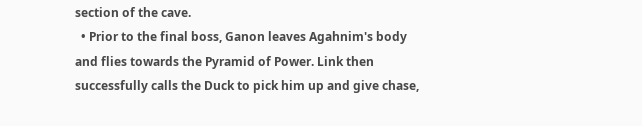section of the cave.
  • Prior to the final boss, Ganon leaves Agahnim's body and flies towards the Pyramid of Power. Link then successfully calls the Duck to pick him up and give chase,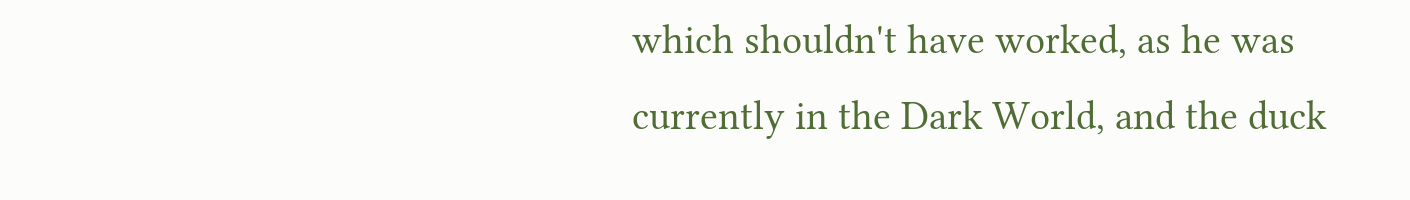which shouldn't have worked, as he was currently in the Dark World, and the duck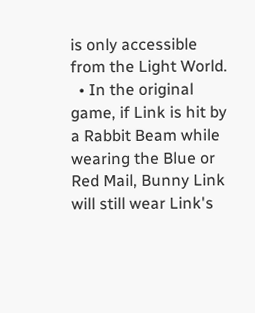is only accessible from the Light World.
  • In the original game, if Link is hit by a Rabbit Beam while wearing the Blue or Red Mail, Bunny Link will still wear Link's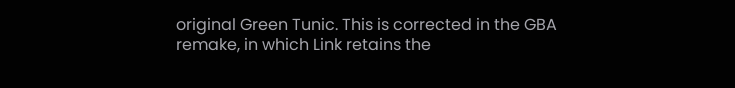original Green Tunic. This is corrected in the GBA remake, in which Link retains the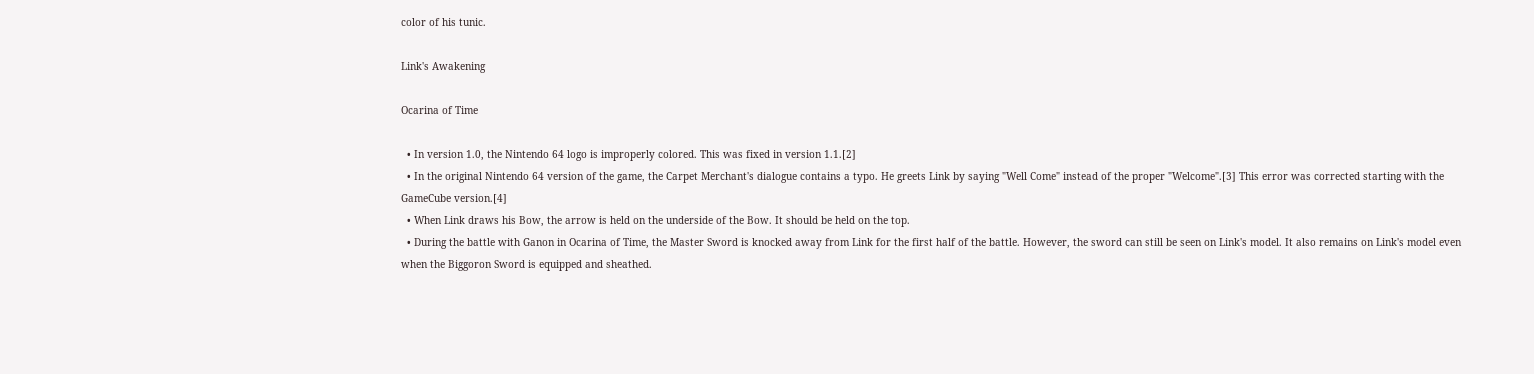color of his tunic.

Link's Awakening

Ocarina of Time

  • In version 1.0, the Nintendo 64 logo is improperly colored. This was fixed in version 1.1.[2]
  • In the original Nintendo 64 version of the game, the Carpet Merchant's dialogue contains a typo. He greets Link by saying "Well Come" instead of the proper "Welcome".[3] This error was corrected starting with the GameCube version.[4]
  • When Link draws his Bow, the arrow is held on the underside of the Bow. It should be held on the top.
  • During the battle with Ganon in Ocarina of Time, the Master Sword is knocked away from Link for the first half of the battle. However, the sword can still be seen on Link's model. It also remains on Link's model even when the Biggoron Sword is equipped and sheathed.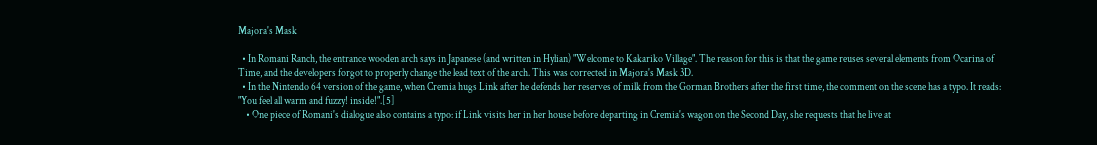Majora's Mask

  • In Romani Ranch, the entrance wooden arch says in Japanese (and written in Hylian) "Welcome to Kakariko Village". The reason for this is that the game reuses several elements from Ocarina of Time, and the developers forgot to properly change the lead text of the arch. This was corrected in Majora's Mask 3D.
  • In the Nintendo 64 version of the game, when Cremia hugs Link after he defends her reserves of milk from the Gorman Brothers after the first time, the comment on the scene has a typo. It reads: "You feel all warm and fuzzy! inside!".[5]
    • One piece of Romani's dialogue also contains a typo: if Link visits her in her house before departing in Cremia's wagon on the Second Day, she requests that he live at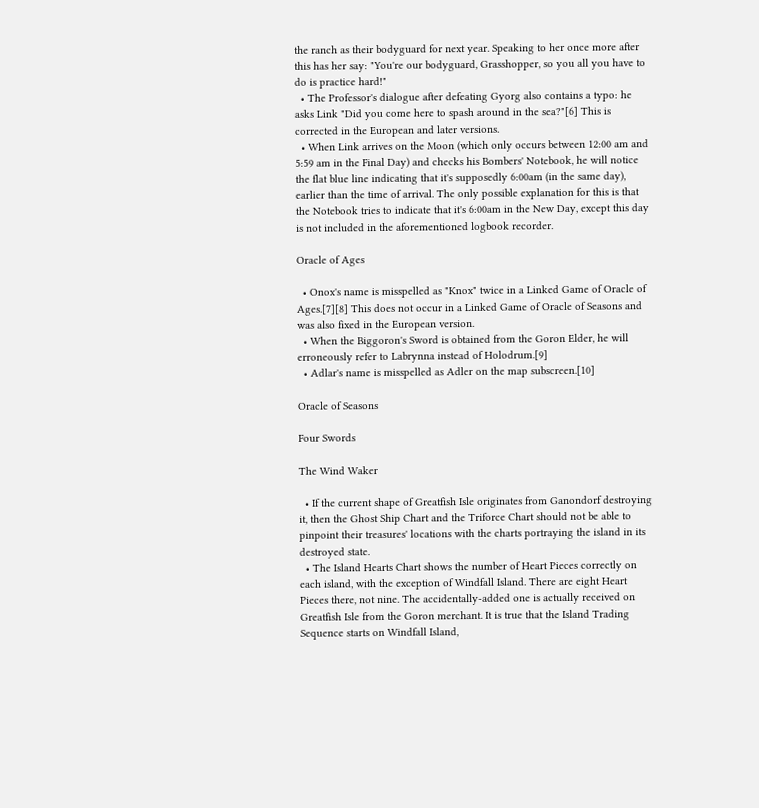the ranch as their bodyguard for next year. Speaking to her once more after this has her say: "You're our bodyguard, Grasshopper, so you all you have to do is practice hard!"
  • The Professor's dialogue after defeating Gyorg also contains a typo: he asks Link "Did you come here to spash around in the sea?"[6] This is corrected in the European and later versions.
  • When Link arrives on the Moon (which only occurs between 12:00 am and 5:59 am in the Final Day) and checks his Bombers' Notebook, he will notice the flat blue line indicating that it's supposedly 6:00am (in the same day), earlier than the time of arrival. The only possible explanation for this is that the Notebook tries to indicate that it's 6:00am in the New Day, except this day is not included in the aforementioned logbook recorder.

Oracle of Ages

  • Onox's name is misspelled as "Knox" twice in a Linked Game of Oracle of Ages.[7][8] This does not occur in a Linked Game of Oracle of Seasons and was also fixed in the European version.
  • When the Biggoron's Sword is obtained from the Goron Elder, he will erroneously refer to Labrynna instead of Holodrum.[9]
  • Adlar's name is misspelled as Adler on the map subscreen.[10]

Oracle of Seasons

Four Swords

The Wind Waker

  • If the current shape of Greatfish Isle originates from Ganondorf destroying it, then the Ghost Ship Chart and the Triforce Chart should not be able to pinpoint their treasures' locations with the charts portraying the island in its destroyed state.
  • The Island Hearts Chart shows the number of Heart Pieces correctly on each island, with the exception of Windfall Island. There are eight Heart Pieces there, not nine. The accidentally-added one is actually received on Greatfish Isle from the Goron merchant. It is true that the Island Trading Sequence starts on Windfall Island,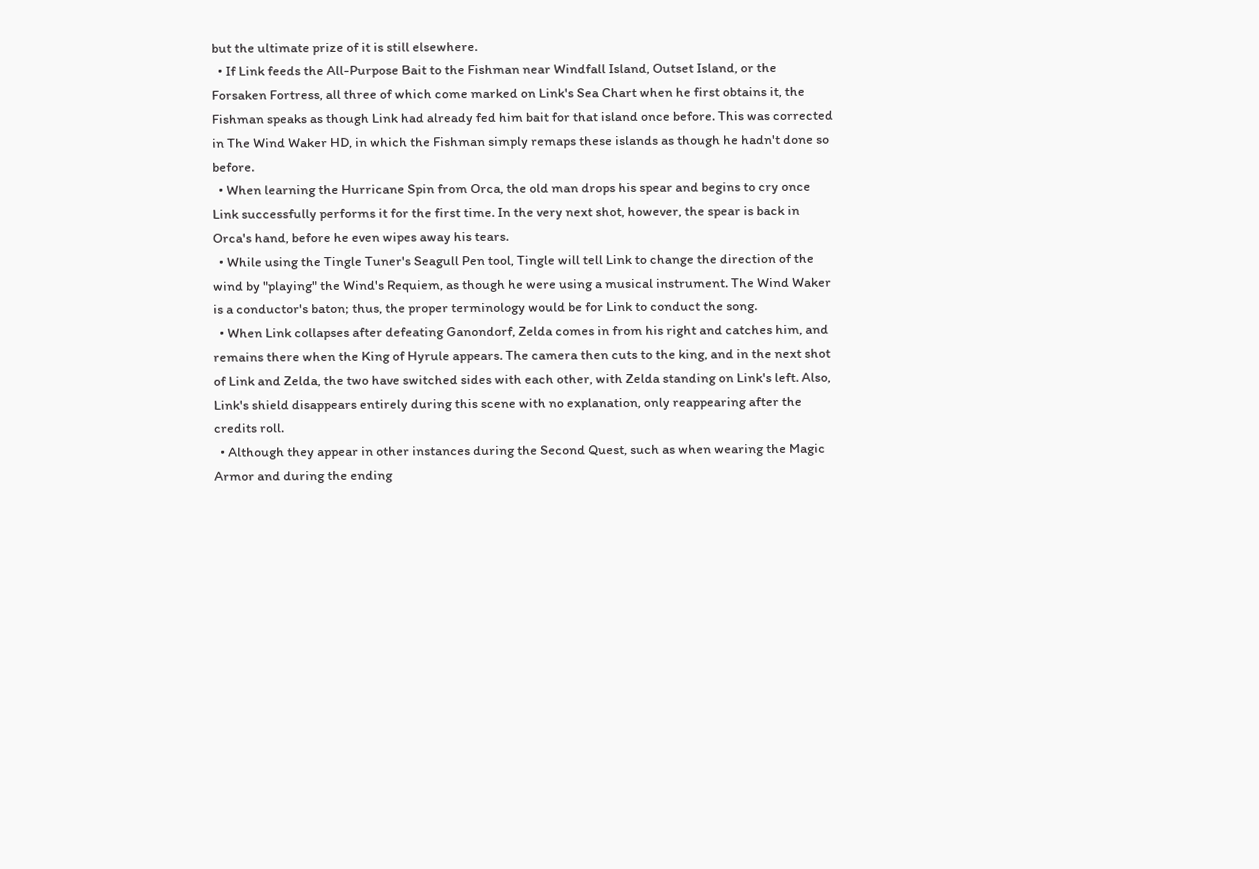but the ultimate prize of it is still elsewhere.
  • If Link feeds the All-Purpose Bait to the Fishman near Windfall Island, Outset Island, or the Forsaken Fortress, all three of which come marked on Link's Sea Chart when he first obtains it, the Fishman speaks as though Link had already fed him bait for that island once before. This was corrected in The Wind Waker HD, in which the Fishman simply remaps these islands as though he hadn't done so before.
  • When learning the Hurricane Spin from Orca, the old man drops his spear and begins to cry once Link successfully performs it for the first time. In the very next shot, however, the spear is back in Orca's hand, before he even wipes away his tears.
  • While using the Tingle Tuner's Seagull Pen tool, Tingle will tell Link to change the direction of the wind by "playing" the Wind's Requiem, as though he were using a musical instrument. The Wind Waker is a conductor's baton; thus, the proper terminology would be for Link to conduct the song.
  • When Link collapses after defeating Ganondorf, Zelda comes in from his right and catches him, and remains there when the King of Hyrule appears. The camera then cuts to the king, and in the next shot of Link and Zelda, the two have switched sides with each other, with Zelda standing on Link's left. Also, Link's shield disappears entirely during this scene with no explanation, only reappearing after the credits roll.
  • Although they appear in other instances during the Second Quest, such as when wearing the Magic Armor and during the ending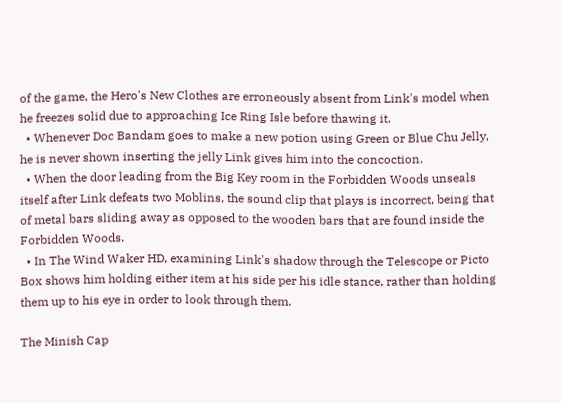of the game, the Hero's New Clothes are erroneously absent from Link's model when he freezes solid due to approaching Ice Ring Isle before thawing it.
  • Whenever Doc Bandam goes to make a new potion using Green or Blue Chu Jelly, he is never shown inserting the jelly Link gives him into the concoction.
  • When the door leading from the Big Key room in the Forbidden Woods unseals itself after Link defeats two Moblins, the sound clip that plays is incorrect, being that of metal bars sliding away as opposed to the wooden bars that are found inside the Forbidden Woods.
  • In The Wind Waker HD, examining Link's shadow through the Telescope or Picto Box shows him holding either item at his side per his idle stance, rather than holding them up to his eye in order to look through them.

The Minish Cap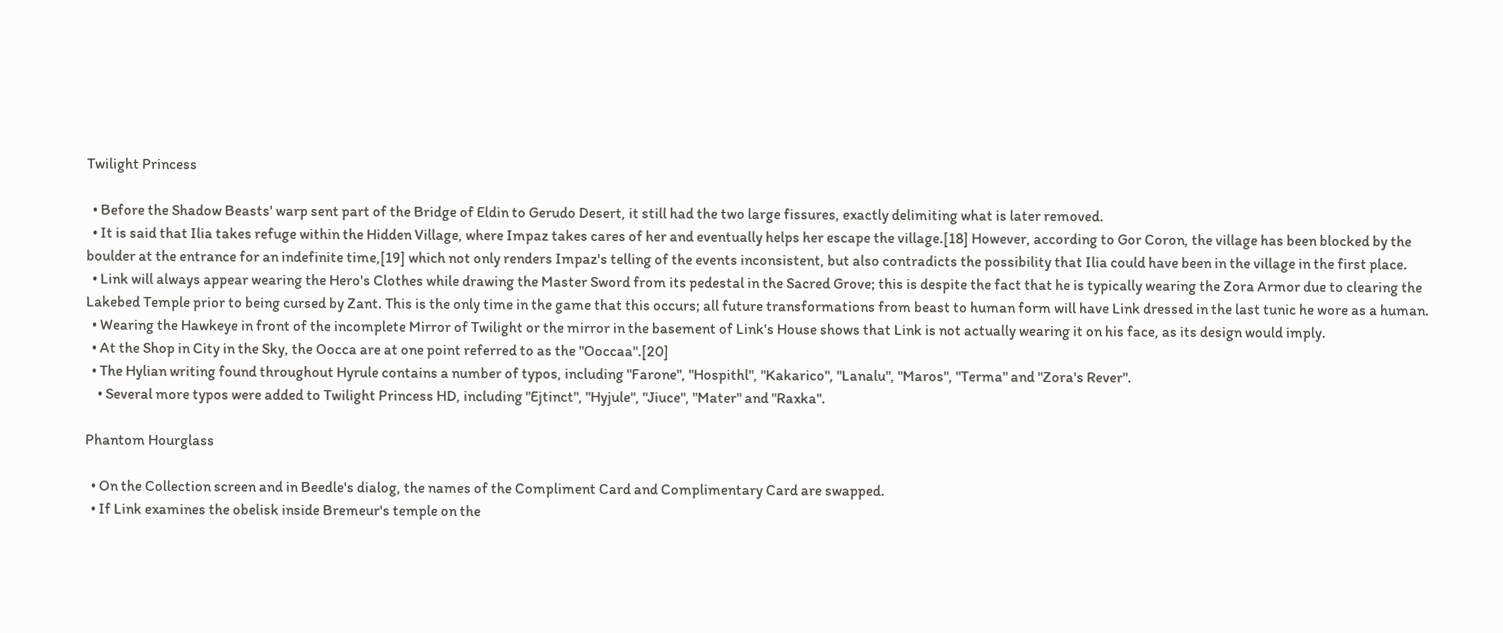Twilight Princess

  • Before the Shadow Beasts' warp sent part of the Bridge of Eldin to Gerudo Desert, it still had the two large fissures, exactly delimiting what is later removed.
  • It is said that Ilia takes refuge within the Hidden Village, where Impaz takes cares of her and eventually helps her escape the village.[18] However, according to Gor Coron, the village has been blocked by the boulder at the entrance for an indefinite time,[19] which not only renders Impaz's telling of the events inconsistent, but also contradicts the possibility that Ilia could have been in the village in the first place.
  • Link will always appear wearing the Hero's Clothes while drawing the Master Sword from its pedestal in the Sacred Grove; this is despite the fact that he is typically wearing the Zora Armor due to clearing the Lakebed Temple prior to being cursed by Zant. This is the only time in the game that this occurs; all future transformations from beast to human form will have Link dressed in the last tunic he wore as a human.
  • Wearing the Hawkeye in front of the incomplete Mirror of Twilight or the mirror in the basement of Link's House shows that Link is not actually wearing it on his face, as its design would imply.
  • At the Shop in City in the Sky, the Oocca are at one point referred to as the "Ooccaa".[20]
  • The Hylian writing found throughout Hyrule contains a number of typos, including "Farone", "Hospithl", "Kakarico", "Lanalu", "Maros", "Terma" and "Zora's Rever".
    • Several more typos were added to Twilight Princess HD, including "Ejtinct", "Hyjule", "Jiuce", "Mater" and "Raxka".

Phantom Hourglass

  • On the Collection screen and in Beedle's dialog, the names of the Compliment Card and Complimentary Card are swapped.
  • If Link examines the obelisk inside Bremeur's temple on the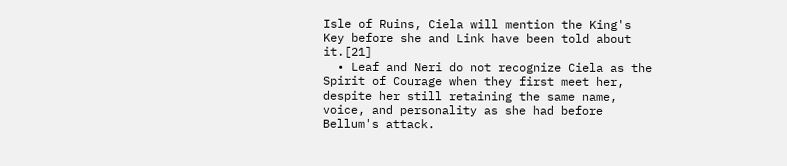Isle of Ruins, Ciela will mention the King's Key before she and Link have been told about it.[21]
  • Leaf and Neri do not recognize Ciela as the Spirit of Courage when they first meet her, despite her still retaining the same name, voice, and personality as she had before Bellum's attack.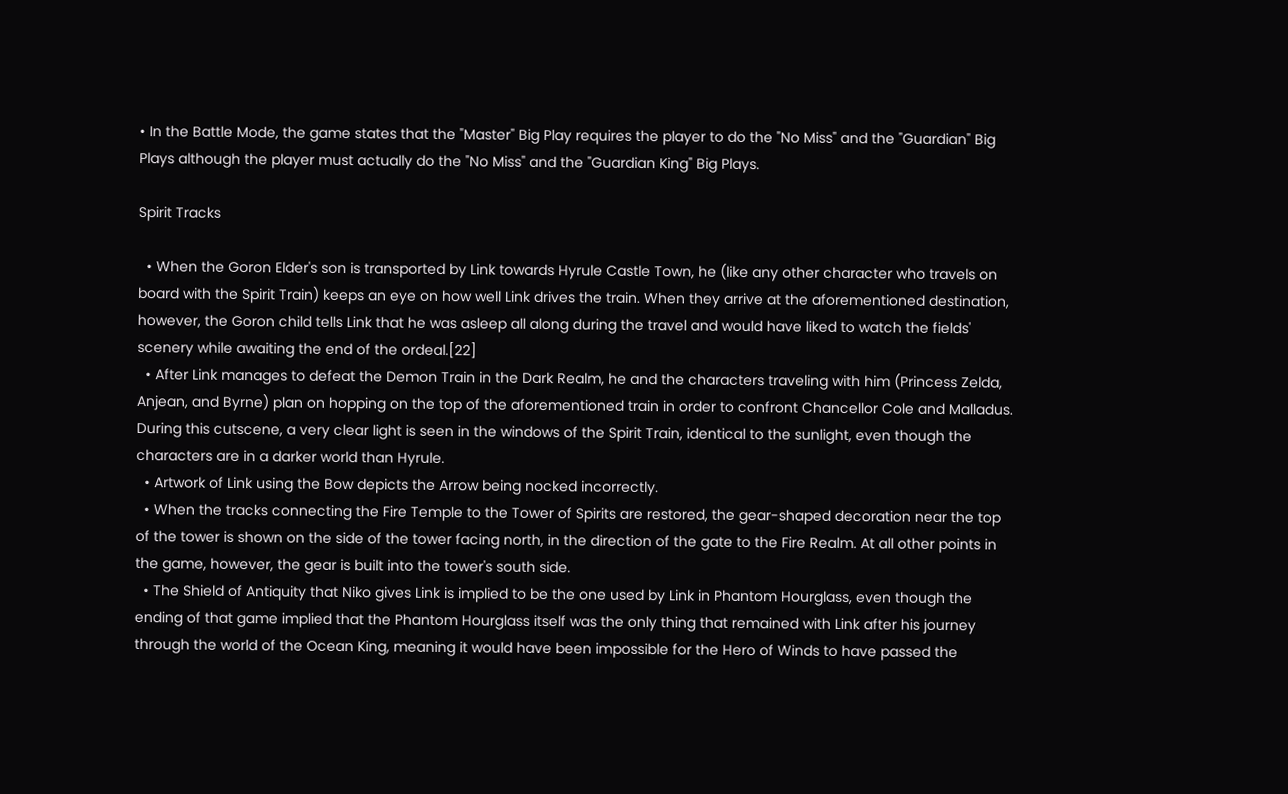• In the Battle Mode, the game states that the "Master" Big Play requires the player to do the "No Miss" and the "Guardian" Big Plays although the player must actually do the "No Miss" and the "Guardian King" Big Plays.

Spirit Tracks

  • When the Goron Elder's son is transported by Link towards Hyrule Castle Town, he (like any other character who travels on board with the Spirit Train) keeps an eye on how well Link drives the train. When they arrive at the aforementioned destination, however, the Goron child tells Link that he was asleep all along during the travel and would have liked to watch the fields' scenery while awaiting the end of the ordeal.[22]
  • After Link manages to defeat the Demon Train in the Dark Realm, he and the characters traveling with him (Princess Zelda, Anjean, and Byrne) plan on hopping on the top of the aforementioned train in order to confront Chancellor Cole and Malladus. During this cutscene, a very clear light is seen in the windows of the Spirit Train, identical to the sunlight, even though the characters are in a darker world than Hyrule.
  • Artwork of Link using the Bow depicts the Arrow being nocked incorrectly.
  • When the tracks connecting the Fire Temple to the Tower of Spirits are restored, the gear-shaped decoration near the top of the tower is shown on the side of the tower facing north, in the direction of the gate to the Fire Realm. At all other points in the game, however, the gear is built into the tower's south side.
  • The Shield of Antiquity that Niko gives Link is implied to be the one used by Link in Phantom Hourglass, even though the ending of that game implied that the Phantom Hourglass itself was the only thing that remained with Link after his journey through the world of the Ocean King, meaning it would have been impossible for the Hero of Winds to have passed the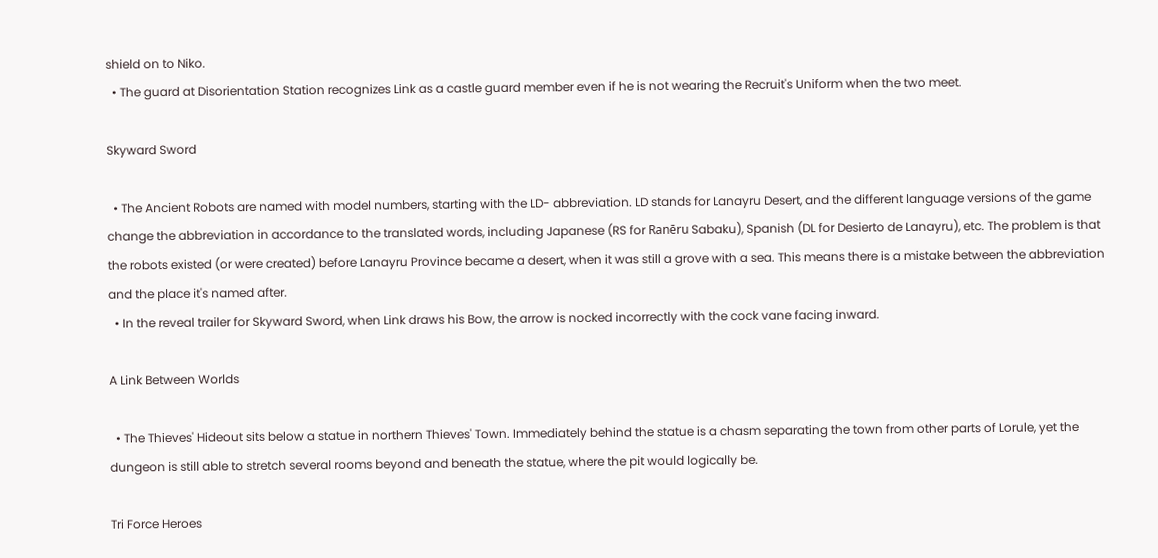shield on to Niko.
  • The guard at Disorientation Station recognizes Link as a castle guard member even if he is not wearing the Recruit's Uniform when the two meet.

Skyward Sword

  • The Ancient Robots are named with model numbers, starting with the LD- abbreviation. LD stands for Lanayru Desert, and the different language versions of the game change the abbreviation in accordance to the translated words, including Japanese (RS for Ranēru Sabaku), Spanish (DL for Desierto de Lanayru), etc. The problem is that the robots existed (or were created) before Lanayru Province became a desert, when it was still a grove with a sea. This means there is a mistake between the abbreviation and the place it's named after.
  • In the reveal trailer for Skyward Sword, when Link draws his Bow, the arrow is nocked incorrectly with the cock vane facing inward.

A Link Between Worlds

  • The Thieves' Hideout sits below a statue in northern Thieves' Town. Immediately behind the statue is a chasm separating the town from other parts of Lorule, yet the dungeon is still able to stretch several rooms beyond and beneath the statue, where the pit would logically be.

Tri Force Heroes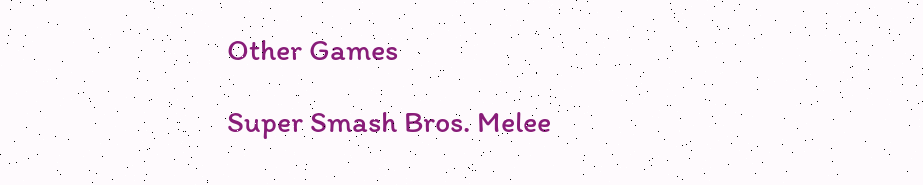Other Games

Super Smash Bros. Melee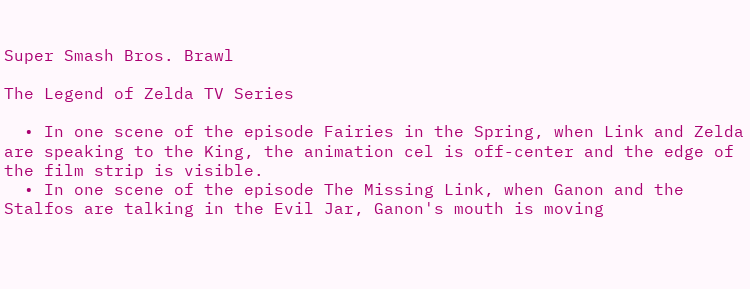Super Smash Bros. Brawl

The Legend of Zelda TV Series

  • In one scene of the episode Fairies in the Spring, when Link and Zelda are speaking to the King, the animation cel is off-center and the edge of the film strip is visible.
  • In one scene of the episode The Missing Link, when Ganon and the Stalfos are talking in the Evil Jar, Ganon's mouth is moving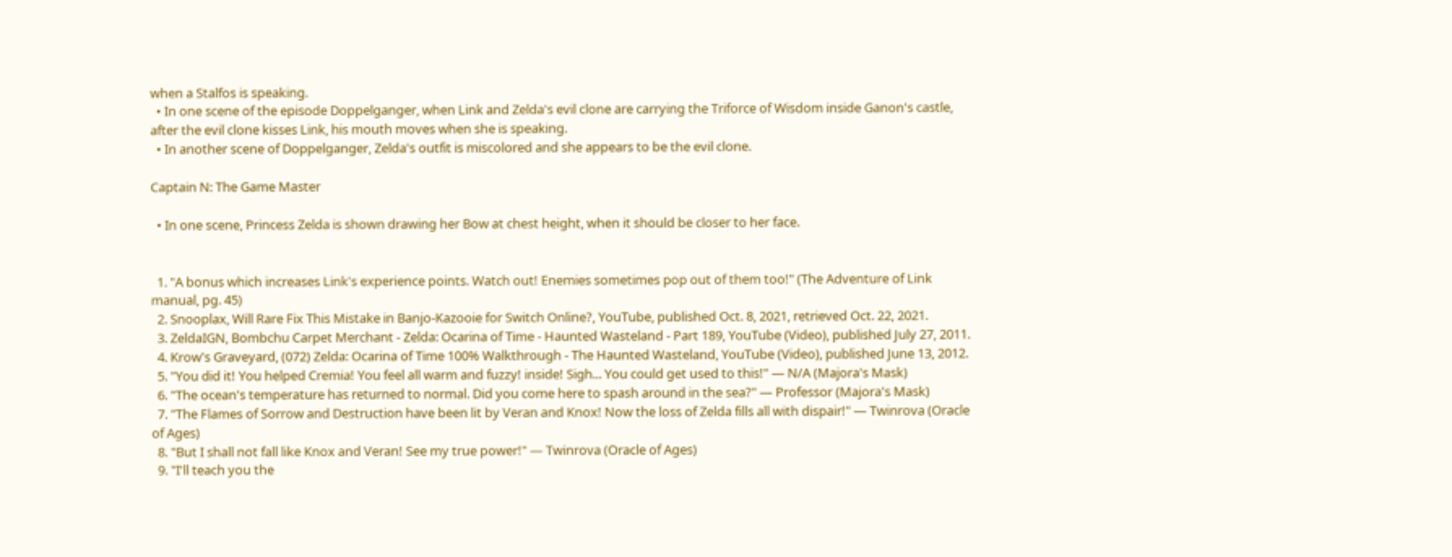when a Stalfos is speaking.
  • In one scene of the episode Doppelganger, when Link and Zelda's evil clone are carrying the Triforce of Wisdom inside Ganon's castle, after the evil clone kisses Link, his mouth moves when she is speaking.
  • In another scene of Doppelganger, Zelda's outfit is miscolored and she appears to be the evil clone.

Captain N: The Game Master

  • In one scene, Princess Zelda is shown drawing her Bow at chest height, when it should be closer to her face.


  1. "A bonus which increases Link's experience points. Watch out! Enemies sometimes pop out of them too!" (The Adventure of Link manual, pg. 45)
  2. Snooplax, Will Rare Fix This Mistake in Banjo-Kazooie for Switch Online?, YouTube, published Oct. 8, 2021, retrieved Oct. 22, 2021.
  3. ZeldaIGN, Bombchu Carpet Merchant - Zelda: Ocarina of Time - Haunted Wasteland - Part 189, YouTube (Video), published July 27, 2011.
  4. Krow's Graveyard, (072) Zelda: Ocarina of Time 100% Walkthrough - The Haunted Wasteland, YouTube (Video), published June 13, 2012.
  5. "You did it! You helped Cremia! You feel all warm and fuzzy! inside! Sigh... You could get used to this!" — N/A (Majora's Mask)
  6. "The ocean's temperature has returned to normal. Did you come here to spash around in the sea?" — Professor (Majora's Mask)
  7. "The Flames of Sorrow and Destruction have been lit by Veran and Knox! Now the loss of Zelda fills all with dispair!" — Twinrova (Oracle of Ages)
  8. "But I shall not fall like Knox and Veran! See my true power!" — Twinrova (Oracle of Ages)
  9. "I'll teach you the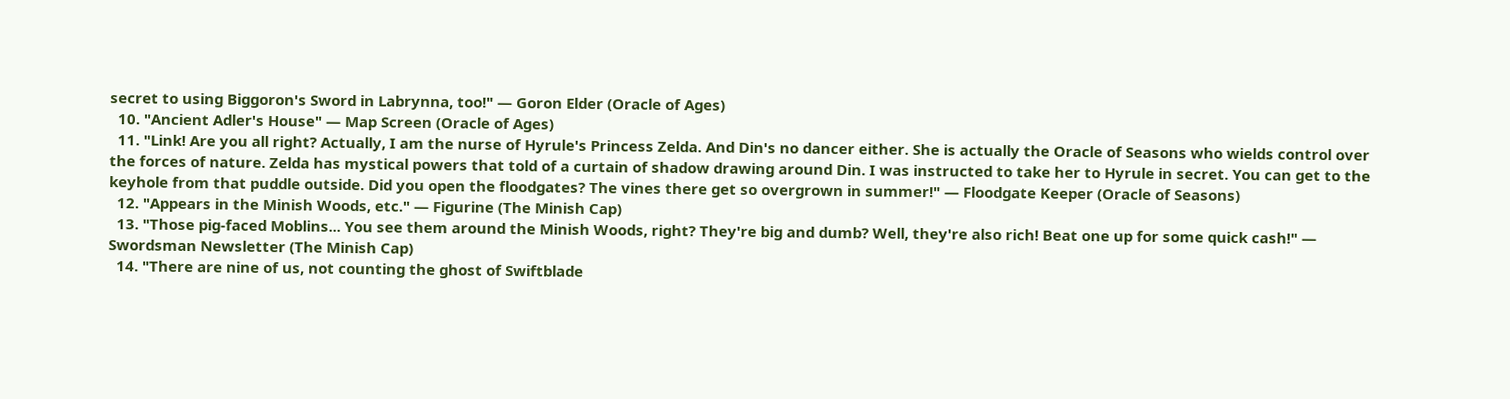secret to using Biggoron's Sword in Labrynna, too!" — Goron Elder (Oracle of Ages)
  10. "Ancient Adler's House" — Map Screen (Oracle of Ages)
  11. "Link! Are you all right? Actually, I am the nurse of Hyrule's Princess Zelda. And Din's no dancer either. She is actually the Oracle of Seasons who wields control over the forces of nature. Zelda has mystical powers that told of a curtain of shadow drawing around Din. I was instructed to take her to Hyrule in secret. You can get to the keyhole from that puddle outside. Did you open the floodgates? The vines there get so overgrown in summer!" — Floodgate Keeper (Oracle of Seasons)
  12. "Appears in the Minish Woods, etc." — Figurine (The Minish Cap)
  13. "Those pig-faced Moblins... You see them around the Minish Woods, right? They're big and dumb? Well, they're also rich! Beat one up for some quick cash!" — Swordsman Newsletter (The Minish Cap)
  14. "There are nine of us, not counting the ghost of Swiftblade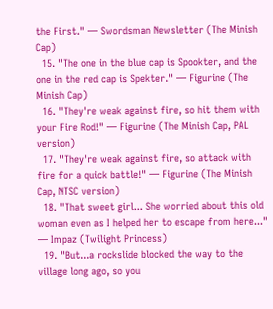the First." — Swordsman Newsletter (The Minish Cap)
  15. "The one in the blue cap is Spookter, and the one in the red cap is Spekter." — Figurine (The Minish Cap)
  16. "They're weak against fire, so hit them with your Fire Rod!" — Figurine (The Minish Cap, PAL version)
  17. "They're weak against fire, so attack with fire for a quick battle!" — Figurine (The Minish Cap, NTSC version)
  18. "That sweet girl... She worried about this old woman even as I helped her to escape from here..." — Impaz (Twilight Princess)
  19. "But...a rockslide blocked the way to the village long ago, so you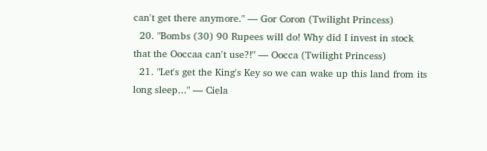can't get there anymore." — Gor Coron (Twilight Princess)
  20. "Bombs (30) 90 Rupees will do! Why did I invest in stock that the Ooccaa can't use?!" — Oocca (Twilight Princess)
  21. "Let's get the King's Key so we can wake up this land from its long sleep..." — Ciela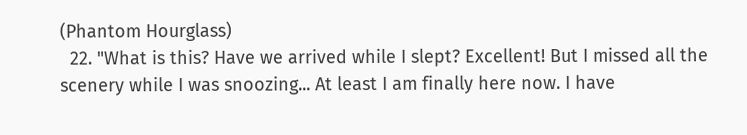(Phantom Hourglass)
  22. "What is this? Have we arrived while I slept? Excellent! But I missed all the scenery while I was snoozing... At least I am finally here now. I have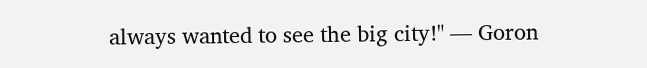always wanted to see the big city!" — Goron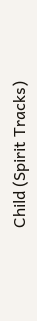Child (Spirit Tracks)